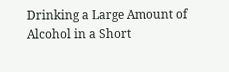Drinking a Large Amount of Alcohol in a Short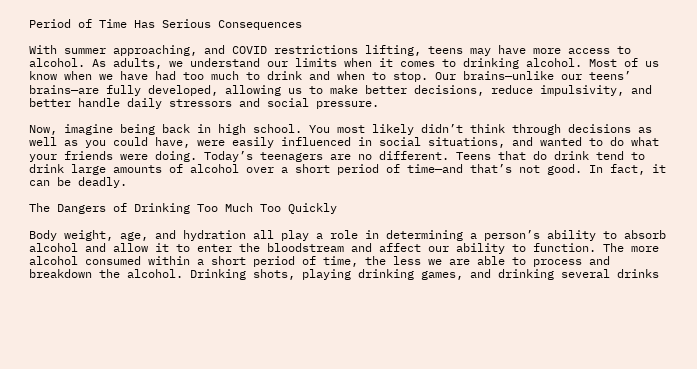Period of Time Has Serious Consequences

With summer approaching, and COVID restrictions lifting, teens may have more access to alcohol. As adults, we understand our limits when it comes to drinking alcohol. Most of us know when we have had too much to drink and when to stop. Our brains—unlike our teens’ brains—are fully developed, allowing us to make better decisions, reduce impulsivity, and better handle daily stressors and social pressure.

Now, imagine being back in high school. You most likely didn’t think through decisions as well as you could have, were easily influenced in social situations, and wanted to do what your friends were doing. Today’s teenagers are no different. Teens that do drink tend to drink large amounts of alcohol over a short period of time—and that’s not good. In fact, it can be deadly.

The Dangers of Drinking Too Much Too Quickly

Body weight, age, and hydration all play a role in determining a person’s ability to absorb alcohol and allow it to enter the bloodstream and affect our ability to function. The more alcohol consumed within a short period of time, the less we are able to process and breakdown the alcohol. Drinking shots, playing drinking games, and drinking several drinks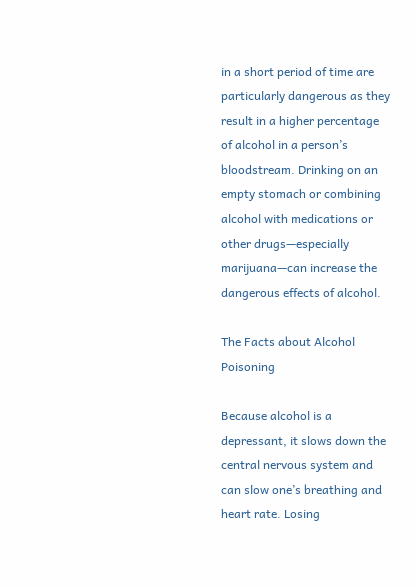in a short period of time are particularly dangerous as they result in a higher percentage of alcohol in a person’s bloodstream. Drinking on an empty stomach or combining alcohol with medications or other drugs—especially marijuana—can increase the dangerous effects of alcohol.

The Facts about Alcohol Poisoning

Because alcohol is a depressant, it slows down the central nervous system and can slow one’s breathing and heart rate. Losing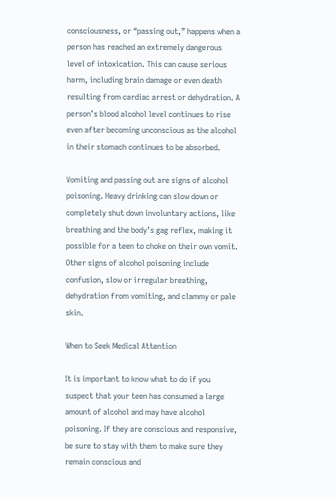consciousness, or “passing out,” happens when a person has reached an extremely dangerous level of intoxication. This can cause serious harm, including brain damage or even death resulting from cardiac arrest or dehydration. A person’s blood alcohol level continues to rise even after becoming unconscious as the alcohol in their stomach continues to be absorbed.

Vomiting and passing out are signs of alcohol poisoning. Heavy drinking can slow down or completely shut down involuntary actions, like breathing and the body’s gag reflex, making it possible for a teen to choke on their own vomit. Other signs of alcohol poisoning include confusion, slow or irregular breathing, dehydration from vomiting, and clammy or pale skin.

When to Seek Medical Attention

It is important to know what to do if you suspect that your teen has consumed a large amount of alcohol and may have alcohol poisoning. If they are conscious and responsive, be sure to stay with them to make sure they remain conscious and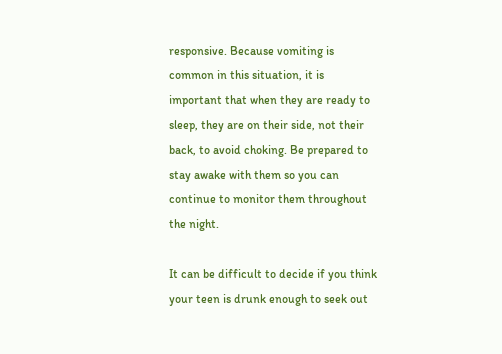responsive. Because vomiting is common in this situation, it is important that when they are ready to sleep, they are on their side, not their back, to avoid choking. Be prepared to stay awake with them so you can continue to monitor them throughout the night.

It can be difficult to decide if you think your teen is drunk enough to seek out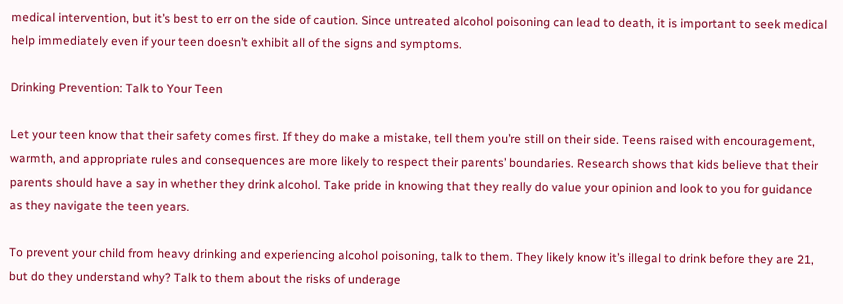medical intervention, but it’s best to err on the side of caution. Since untreated alcohol poisoning can lead to death, it is important to seek medical help immediately even if your teen doesn’t exhibit all of the signs and symptoms.

Drinking Prevention: Talk to Your Teen

Let your teen know that their safety comes first. If they do make a mistake, tell them you’re still on their side. Teens raised with encouragement, warmth, and appropriate rules and consequences are more likely to respect their parents’ boundaries. Research shows that kids believe that their parents should have a say in whether they drink alcohol. Take pride in knowing that they really do value your opinion and look to you for guidance as they navigate the teen years.

To prevent your child from heavy drinking and experiencing alcohol poisoning, talk to them. They likely know it’s illegal to drink before they are 21, but do they understand why? Talk to them about the risks of underage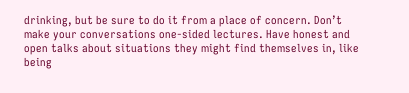drinking, but be sure to do it from a place of concern. Don’t make your conversations one-sided lectures. Have honest and open talks about situations they might find themselves in, like being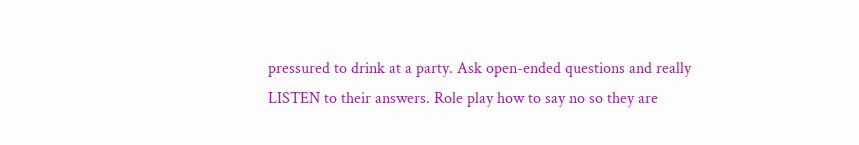pressured to drink at a party. Ask open-ended questions and really LISTEN to their answers. Role play how to say no so they are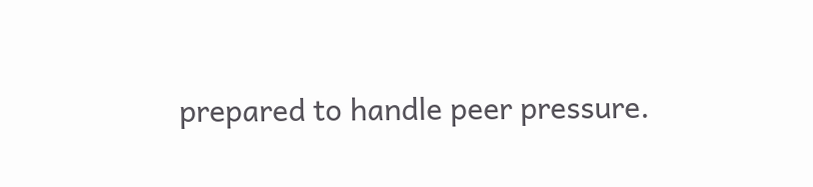prepared to handle peer pressure.